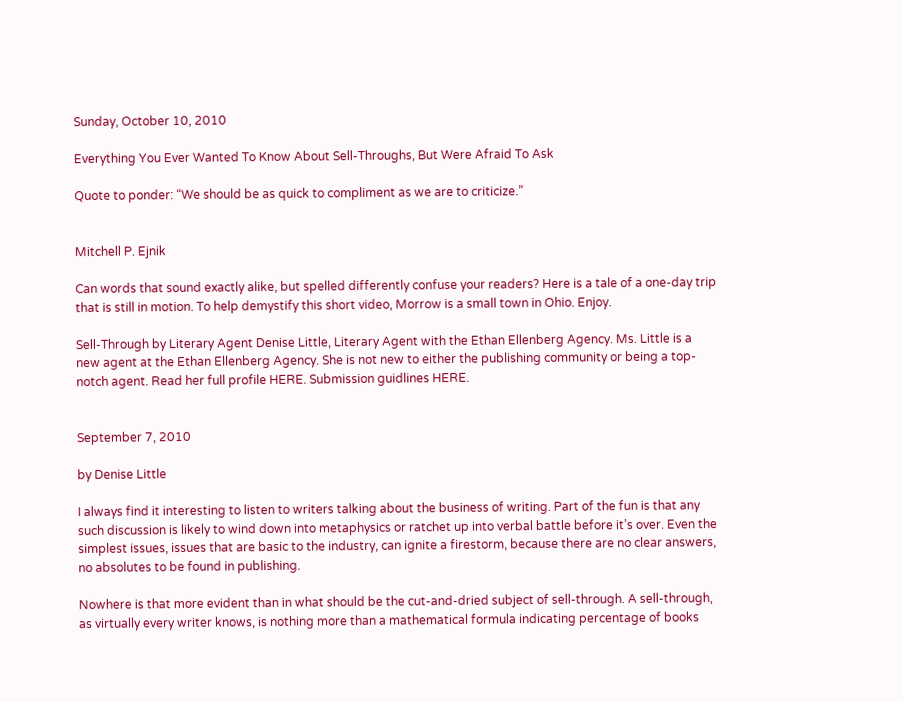Sunday, October 10, 2010

Everything You Ever Wanted To Know About Sell-Throughs, But Were Afraid To Ask

Quote to ponder: “We should be as quick to compliment as we are to criticize.”


Mitchell P. Ejnik

Can words that sound exactly alike, but spelled differently confuse your readers? Here is a tale of a one-day trip that is still in motion. To help demystify this short video, Morrow is a small town in Ohio. Enjoy.

Sell-Through by Literary Agent Denise Little, Literary Agent with the Ethan Ellenberg Agency. Ms. Little is a new agent at the Ethan Ellenberg Agency. She is not new to either the publishing community or being a top-notch agent. Read her full profile HERE. Submission guidlines HERE.


September 7, 2010

by Denise Little

I always find it interesting to listen to writers talking about the business of writing. Part of the fun is that any such discussion is likely to wind down into metaphysics or ratchet up into verbal battle before it’s over. Even the simplest issues, issues that are basic to the industry, can ignite a firestorm, because there are no clear answers, no absolutes to be found in publishing.

Nowhere is that more evident than in what should be the cut-and-dried subject of sell-through. A sell-through, as virtually every writer knows, is nothing more than a mathematical formula indicating percentage of books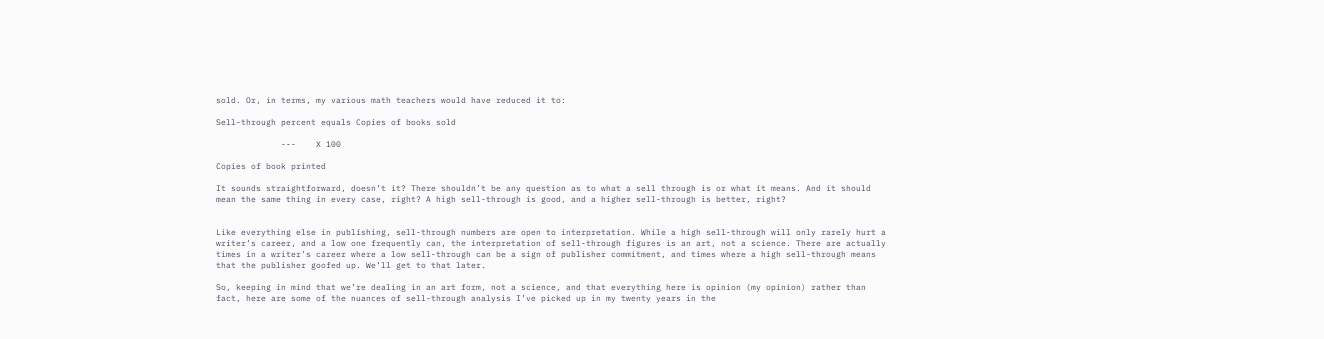sold. Or, in terms, my various math teachers would have reduced it to:

Sell-through percent equals Copies of books sold

             ---    X 100

Copies of book printed

It sounds straightforward, doesn’t it? There shouldn’t be any question as to what a sell through is or what it means. And it should mean the same thing in every case, right? A high sell-through is good, and a higher sell-through is better, right?


Like everything else in publishing, sell-through numbers are open to interpretation. While a high sell-through will only rarely hurt a writer’s career, and a low one frequently can, the interpretation of sell-through figures is an art, not a science. There are actually times in a writer’s career where a low sell-through can be a sign of publisher commitment, and times where a high sell-through means that the publisher goofed up. We’ll get to that later.

So, keeping in mind that we’re dealing in an art form, not a science, and that everything here is opinion (my opinion) rather than fact, here are some of the nuances of sell-through analysis I’ve picked up in my twenty years in the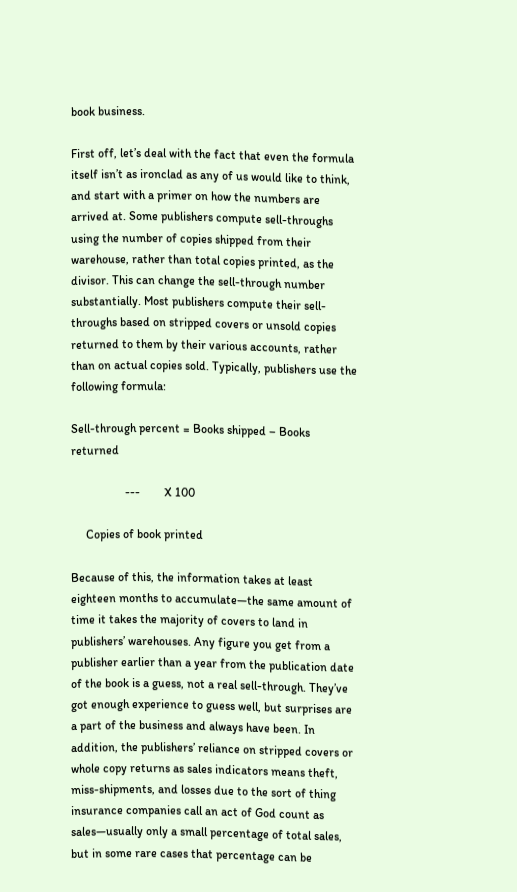book business.

First off, let’s deal with the fact that even the formula itself isn’t as ironclad as any of us would like to think, and start with a primer on how the numbers are arrived at. Some publishers compute sell-throughs using the number of copies shipped from their warehouse, rather than total copies printed, as the divisor. This can change the sell-through number substantially. Most publishers compute their sell-throughs based on stripped covers or unsold copies returned to them by their various accounts, rather than on actual copies sold. Typically, publishers use the following formula:

Sell-through percent = Books shipped – Books returned

                  ---        X 100

     Copies of book printed

Because of this, the information takes at least eighteen months to accumulate—the same amount of time it takes the majority of covers to land in publishers’ warehouses. Any figure you get from a publisher earlier than a year from the publication date of the book is a guess, not a real sell-through. They’ve got enough experience to guess well, but surprises are a part of the business and always have been. In addition, the publishers’ reliance on stripped covers or whole copy returns as sales indicators means theft, miss-shipments, and losses due to the sort of thing insurance companies call an act of God count as sales—usually only a small percentage of total sales, but in some rare cases that percentage can be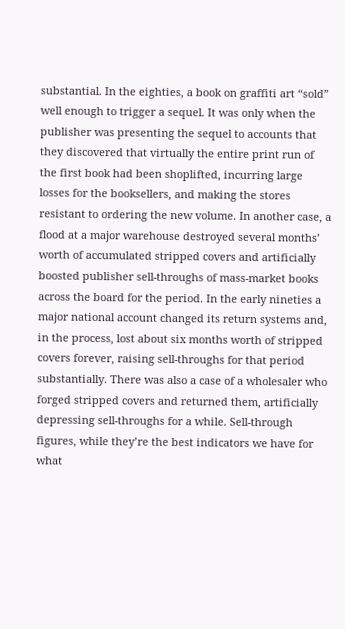substantial. In the eighties, a book on graffiti art “sold” well enough to trigger a sequel. It was only when the publisher was presenting the sequel to accounts that they discovered that virtually the entire print run of the first book had been shoplifted, incurring large losses for the booksellers, and making the stores resistant to ordering the new volume. In another case, a flood at a major warehouse destroyed several months’ worth of accumulated stripped covers and artificially boosted publisher sell-throughs of mass-market books across the board for the period. In the early nineties a major national account changed its return systems and, in the process, lost about six months worth of stripped covers forever, raising sell-throughs for that period substantially. There was also a case of a wholesaler who forged stripped covers and returned them, artificially depressing sell-throughs for a while. Sell-through figures, while they’re the best indicators we have for what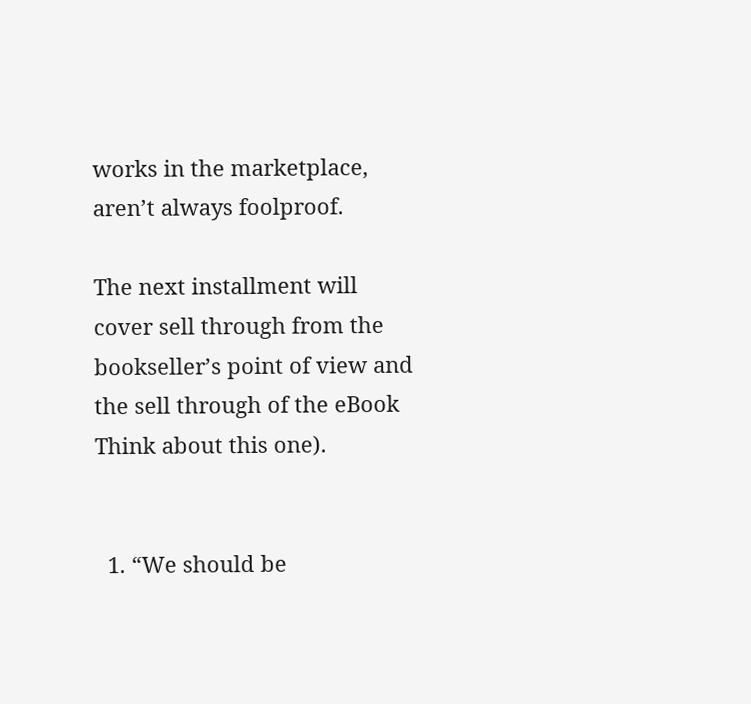works in the marketplace, aren’t always foolproof.

The next installment will cover sell through from the bookseller’s point of view and the sell through of the eBook Think about this one).


  1. “We should be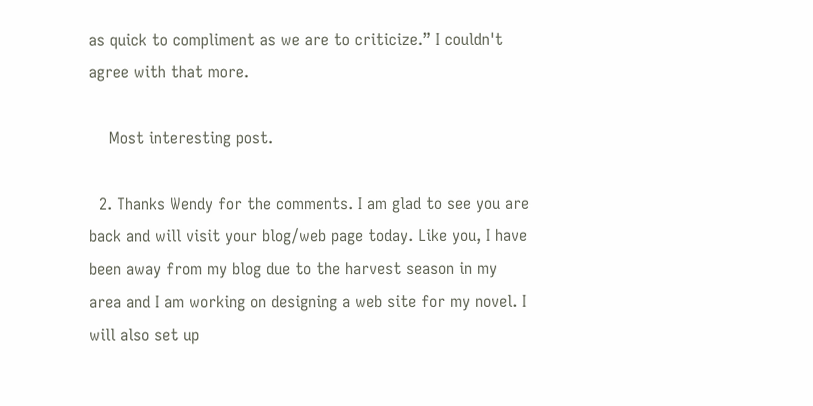as quick to compliment as we are to criticize.” I couldn't agree with that more.

    Most interesting post.

  2. Thanks Wendy for the comments. I am glad to see you are back and will visit your blog/web page today. Like you, I have been away from my blog due to the harvest season in my area and I am working on designing a web site for my novel. I will also set up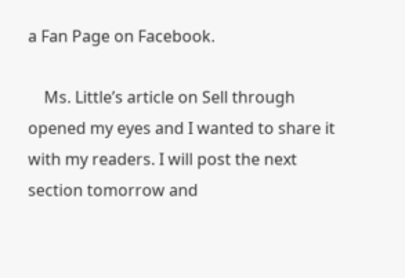a Fan Page on Facebook.

    Ms. Little’s article on Sell through opened my eyes and I wanted to share it with my readers. I will post the next section tomorrow and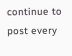continue to post every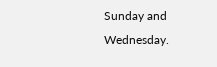Sunday and Wednesday.